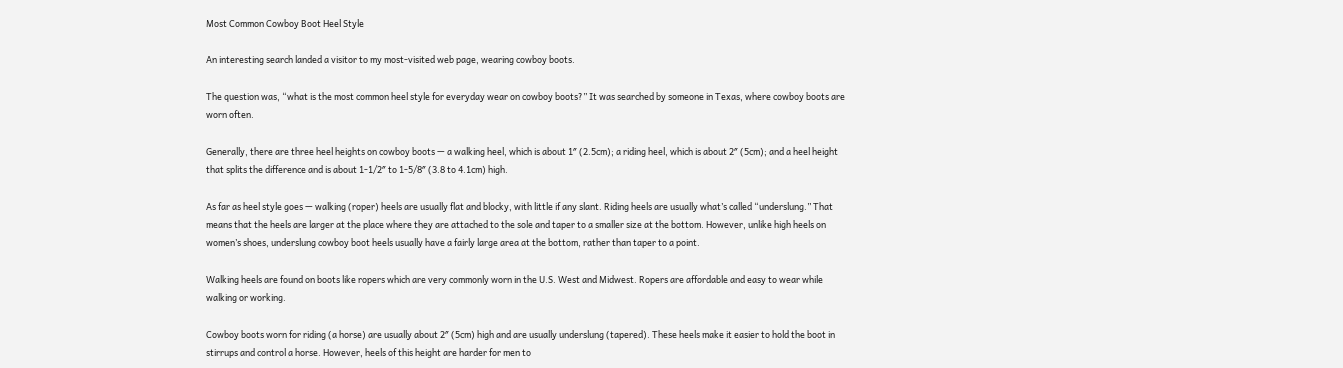Most Common Cowboy Boot Heel Style

An interesting search landed a visitor to my most-visited web page, wearing cowboy boots.

The question was, “what is the most common heel style for everyday wear on cowboy boots?” It was searched by someone in Texas, where cowboy boots are worn often.

Generally, there are three heel heights on cowboy boots — a walking heel, which is about 1″ (2.5cm); a riding heel, which is about 2″ (5cm); and a heel height that splits the difference and is about 1-1/2″ to 1-5/8″ (3.8 to 4.1cm) high.

As far as heel style goes — walking (roper) heels are usually flat and blocky, with little if any slant. Riding heels are usually what’s called “underslung.” That means that the heels are larger at the place where they are attached to the sole and taper to a smaller size at the bottom. However, unlike high heels on women’s shoes, underslung cowboy boot heels usually have a fairly large area at the bottom, rather than taper to a point.

Walking heels are found on boots like ropers which are very commonly worn in the U.S. West and Midwest. Ropers are affordable and easy to wear while walking or working.

Cowboy boots worn for riding (a horse) are usually about 2″ (5cm) high and are usually underslung (tapered). These heels make it easier to hold the boot in stirrups and control a horse. However, heels of this height are harder for men to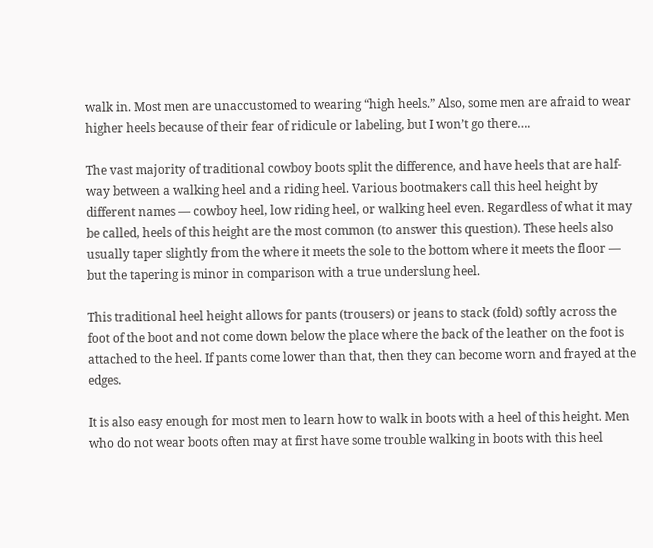walk in. Most men are unaccustomed to wearing “high heels.” Also, some men are afraid to wear higher heels because of their fear of ridicule or labeling, but I won’t go there….

The vast majority of traditional cowboy boots split the difference, and have heels that are half-way between a walking heel and a riding heel. Various bootmakers call this heel height by different names — cowboy heel, low riding heel, or walking heel even. Regardless of what it may be called, heels of this height are the most common (to answer this question). These heels also usually taper slightly from the where it meets the sole to the bottom where it meets the floor — but the tapering is minor in comparison with a true underslung heel.

This traditional heel height allows for pants (trousers) or jeans to stack (fold) softly across the foot of the boot and not come down below the place where the back of the leather on the foot is attached to the heel. If pants come lower than that, then they can become worn and frayed at the edges.

It is also easy enough for most men to learn how to walk in boots with a heel of this height. Men who do not wear boots often may at first have some trouble walking in boots with this heel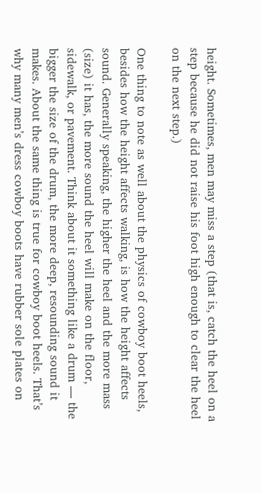height. Sometimes, men may miss a step (that is, catch the heel on a step because he did not raise his foot high enough to clear the heel on the next step.)

One thing to note as well about the physics of cowboy boot heels, besides how the height affects walking, is how the height affects sound. Generally speaking, the higher the heel and the more mass (size) it has, the more sound the heel will make on the floor, sidewalk, or pavement. Think about it something like a drum — the bigger the size of the drum, the more deep, resounding sound it makes. About the same thing is true for cowboy boot heels. That’s why many men’s dress cowboy boots have rubber sole plates on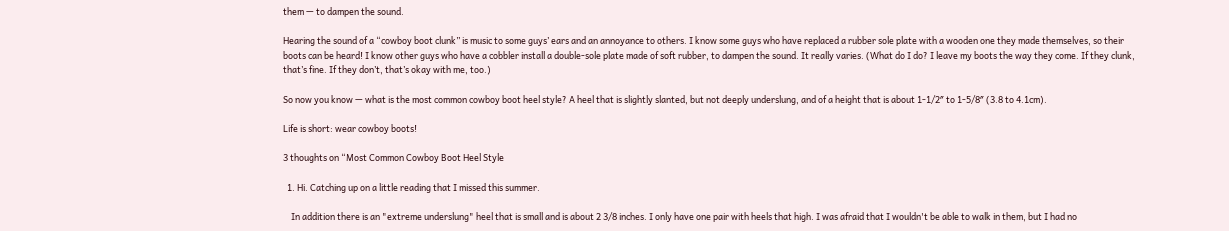them — to dampen the sound.

Hearing the sound of a “cowboy boot clunk” is music to some guys’ ears and an annoyance to others. I know some guys who have replaced a rubber sole plate with a wooden one they made themselves, so their boots can be heard! I know other guys who have a cobbler install a double-sole plate made of soft rubber, to dampen the sound. It really varies. (What do I do? I leave my boots the way they come. If they clunk, that’s fine. If they don’t, that’s okay with me, too.)

So now you know — what is the most common cowboy boot heel style? A heel that is slightly slanted, but not deeply underslung, and of a height that is about 1-1/2″ to 1-5/8″ (3.8 to 4.1cm).

Life is short: wear cowboy boots!

3 thoughts on “Most Common Cowboy Boot Heel Style

  1. Hi. Catching up on a little reading that I missed this summer.

    In addition there is an "extreme underslung" heel that is small and is about 2 3/8 inches. I only have one pair with heels that high. I was afraid that I wouldn't be able to walk in them, but I had no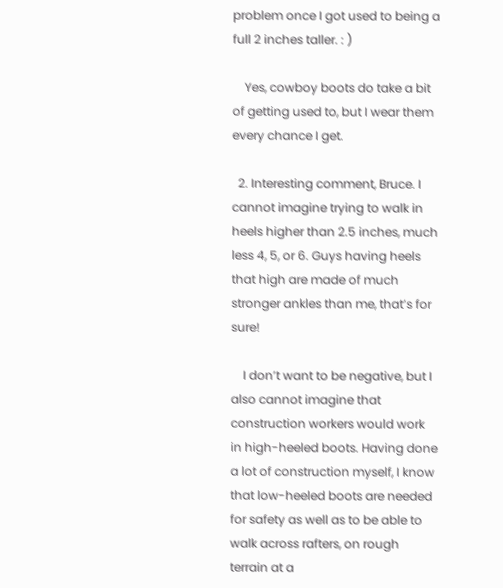problem once I got used to being a full 2 inches taller. : )

    Yes, cowboy boots do take a bit of getting used to, but I wear them every chance I get.

  2. Interesting comment, Bruce. I cannot imagine trying to walk in heels higher than 2.5 inches, much less 4, 5, or 6. Guys having heels that high are made of much stronger ankles than me, that’s for sure!

    I don’t want to be negative, but I also cannot imagine that construction workers would work in high-heeled boots. Having done a lot of construction myself, I know that low-heeled boots are needed for safety as well as to be able to walk across rafters, on rough terrain at a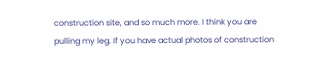construction site, and so much more. I think you are pulling my leg. If you have actual photos of construction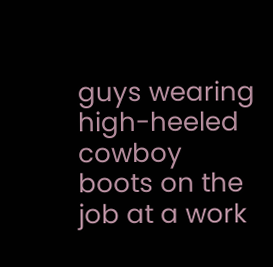guys wearing high-heeled cowboy boots on the job at a work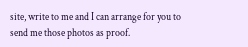site, write to me and I can arrange for you to send me those photos as proof.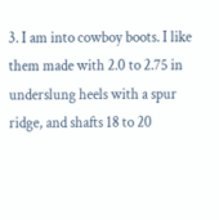3. I am into cowboy boots. I like them made with 2.0 to 2.75 in underslung heels with a spur ridge, and shafts 18 to 20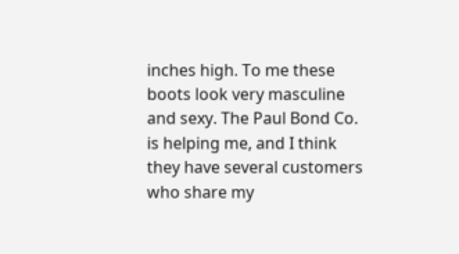inches high. To me these boots look very masculine and sexy. The Paul Bond Co. is helping me, and I think they have several customers who share my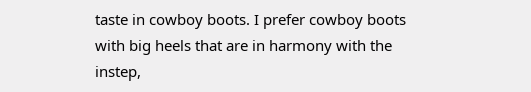taste in cowboy boots. I prefer cowboy boots with big heels that are in harmony with the instep,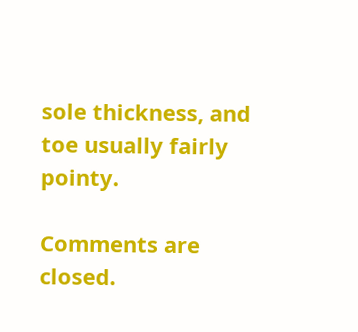sole thickness, and toe usually fairly pointy.

Comments are closed.